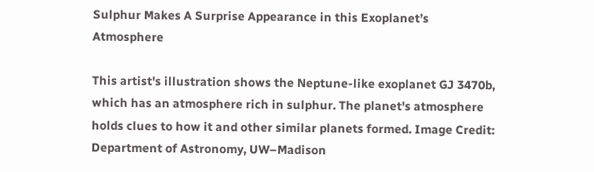Sulphur Makes A Surprise Appearance in this Exoplanet’s Atmosphere

This artist's illustration shows the Neptune-like exoplanet GJ 3470b, which has an atmosphere rich in sulphur. The planet's atmosphere holds clues to how it and other similar planets formed. Image Credit: Department of Astronomy, UW–Madison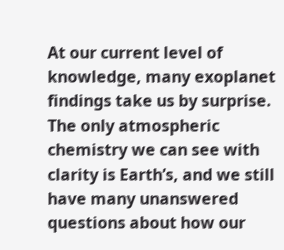At our current level of knowledge, many exoplanet findings take us by surprise. The only atmospheric chemistry we can see with clarity is Earth’s, and we still have many unanswered questions about how our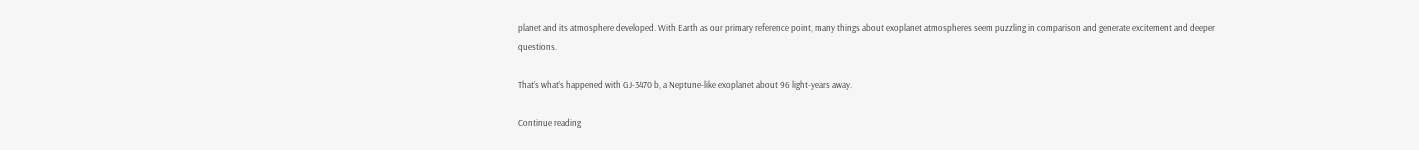planet and its atmosphere developed. With Earth as our primary reference point, many things about exoplanet atmospheres seem puzzling in comparison and generate excitement and deeper questions.

That’s what’s happened with GJ-3470 b, a Neptune-like exoplanet about 96 light-years away.

Continue reading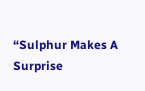“Sulphur Makes A Surprise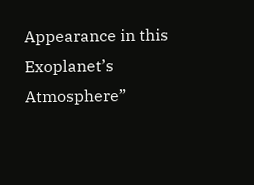Appearance in this Exoplanet’s Atmosphere”